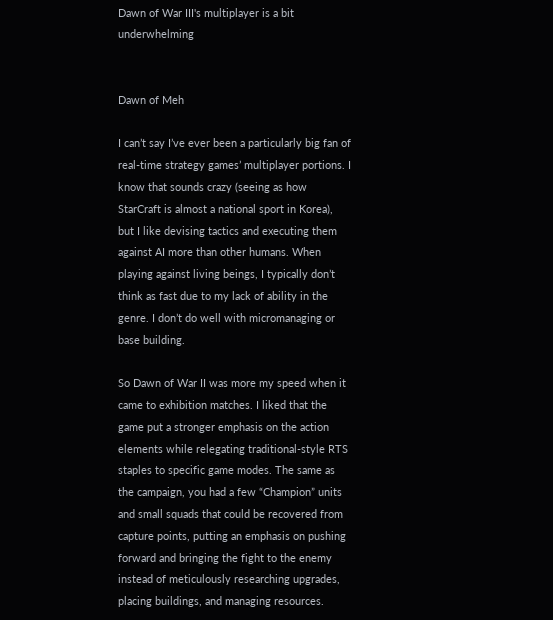Dawn of War III's multiplayer is a bit underwhelming


Dawn of Meh

I can’t say I’ve ever been a particularly big fan of real-time strategy games’ multiplayer portions. I know that sounds crazy (seeing as how StarCraft is almost a national sport in Korea), but I like devising tactics and executing them against AI more than other humans. When playing against living beings, I typically don’t think as fast due to my lack of ability in the genre. I don’t do well with micromanaging or base building.

So Dawn of War II was more my speed when it came to exhibition matches. I liked that the game put a stronger emphasis on the action elements while relegating traditional-style RTS staples to specific game modes. The same as the campaign, you had a few “Champion” units and small squads that could be recovered from capture points, putting an emphasis on pushing forward and bringing the fight to the enemy instead of meticulously researching upgrades, placing buildings, and managing resources.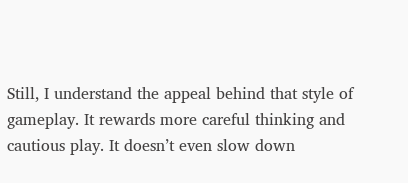Still, I understand the appeal behind that style of gameplay. It rewards more careful thinking and cautious play. It doesn’t even slow down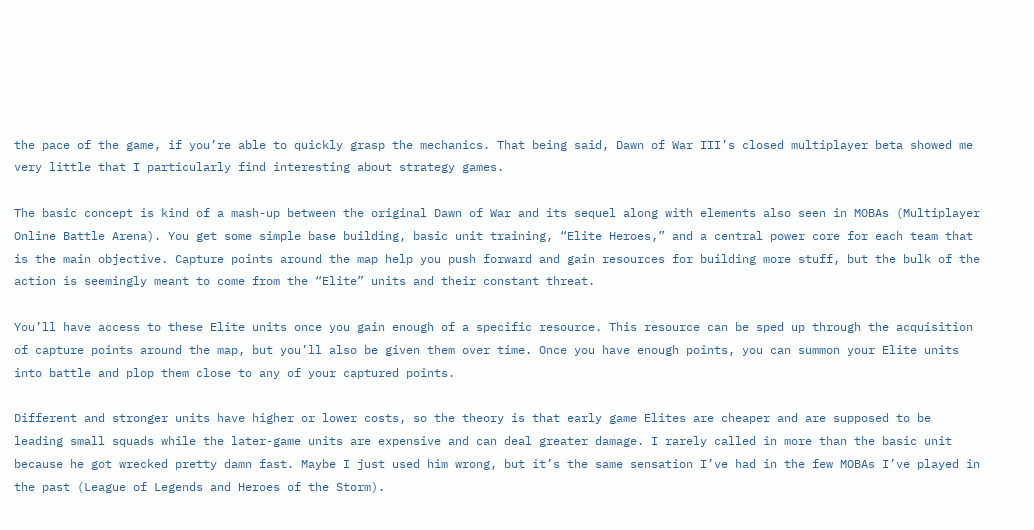the pace of the game, if you’re able to quickly grasp the mechanics. That being said, Dawn of War III’s closed multiplayer beta showed me very little that I particularly find interesting about strategy games.

The basic concept is kind of a mash-up between the original Dawn of War and its sequel along with elements also seen in MOBAs (Multiplayer Online Battle Arena). You get some simple base building, basic unit training, “Elite Heroes,” and a central power core for each team that is the main objective. Capture points around the map help you push forward and gain resources for building more stuff, but the bulk of the action is seemingly meant to come from the “Elite” units and their constant threat.

You’ll have access to these Elite units once you gain enough of a specific resource. This resource can be sped up through the acquisition of capture points around the map, but you’ll also be given them over time. Once you have enough points, you can summon your Elite units into battle and plop them close to any of your captured points.

Different and stronger units have higher or lower costs, so the theory is that early game Elites are cheaper and are supposed to be leading small squads while the later-game units are expensive and can deal greater damage. I rarely called in more than the basic unit because he got wrecked pretty damn fast. Maybe I just used him wrong, but it’s the same sensation I’ve had in the few MOBAs I’ve played in the past (League of Legends and Heroes of the Storm).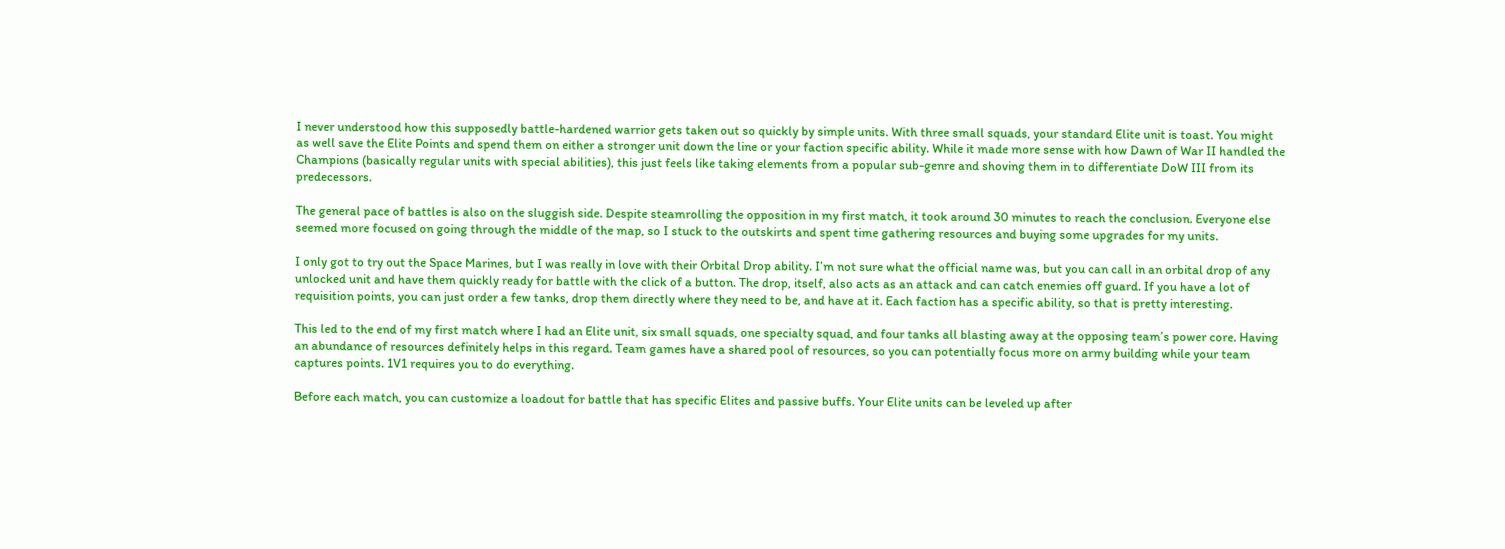I never understood how this supposedly battle-hardened warrior gets taken out so quickly by simple units. With three small squads, your standard Elite unit is toast. You might as well save the Elite Points and spend them on either a stronger unit down the line or your faction specific ability. While it made more sense with how Dawn of War II handled the Champions (basically regular units with special abilities), this just feels like taking elements from a popular sub-genre and shoving them in to differentiate DoW III from its predecessors.

The general pace of battles is also on the sluggish side. Despite steamrolling the opposition in my first match, it took around 30 minutes to reach the conclusion. Everyone else seemed more focused on going through the middle of the map, so I stuck to the outskirts and spent time gathering resources and buying some upgrades for my units.

I only got to try out the Space Marines, but I was really in love with their Orbital Drop ability. I’m not sure what the official name was, but you can call in an orbital drop of any unlocked unit and have them quickly ready for battle with the click of a button. The drop, itself, also acts as an attack and can catch enemies off guard. If you have a lot of requisition points, you can just order a few tanks, drop them directly where they need to be, and have at it. Each faction has a specific ability, so that is pretty interesting.

This led to the end of my first match where I had an Elite unit, six small squads, one specialty squad, and four tanks all blasting away at the opposing team’s power core. Having an abundance of resources definitely helps in this regard. Team games have a shared pool of resources, so you can potentially focus more on army building while your team captures points. 1V1 requires you to do everything.

Before each match, you can customize a loadout for battle that has specific Elites and passive buffs. Your Elite units can be leveled up after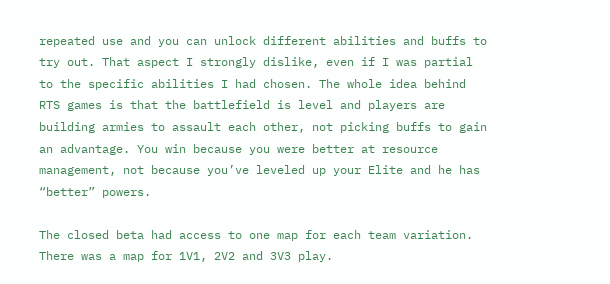repeated use and you can unlock different abilities and buffs to try out. That aspect I strongly dislike, even if I was partial to the specific abilities I had chosen. The whole idea behind RTS games is that the battlefield is level and players are building armies to assault each other, not picking buffs to gain an advantage. You win because you were better at resource management, not because you’ve leveled up your Elite and he has “better” powers.

The closed beta had access to one map for each team variation. There was a map for 1V1, 2V2 and 3V3 play.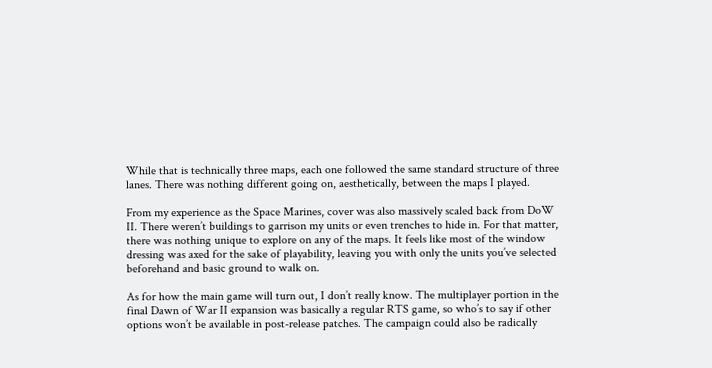While that is technically three maps, each one followed the same standard structure of three lanes. There was nothing different going on, aesthetically, between the maps I played.

From my experience as the Space Marines, cover was also massively scaled back from DoW II. There weren’t buildings to garrison my units or even trenches to hide in. For that matter, there was nothing unique to explore on any of the maps. It feels like most of the window dressing was axed for the sake of playability, leaving you with only the units you’ve selected beforehand and basic ground to walk on.

As for how the main game will turn out, I don’t really know. The multiplayer portion in the final Dawn of War II expansion was basically a regular RTS game, so who’s to say if other options won’t be available in post-release patches. The campaign could also be radically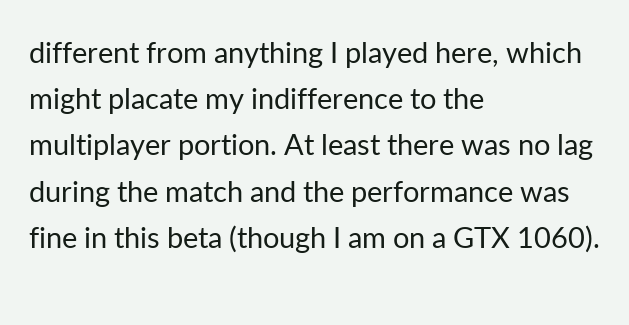different from anything I played here, which might placate my indifference to the multiplayer portion. At least there was no lag during the match and the performance was fine in this beta (though I am on a GTX 1060).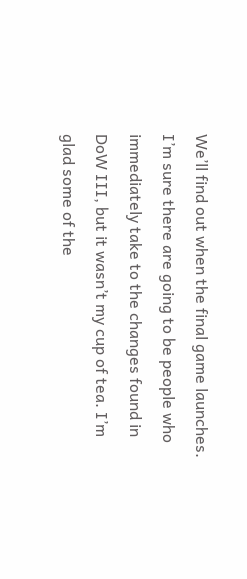We’ll find out when the final game launches. I’m sure there are going to be people who immediately take to the changes found in DoW III, but it wasn’t my cup of tea. I’m glad some of the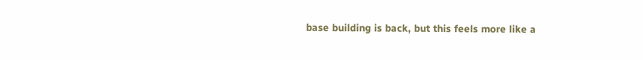base building is back, but this feels more like a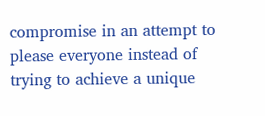compromise in an attempt to please everyone instead of trying to achieve a unique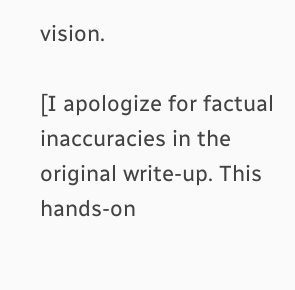vision.

[I apologize for factual inaccuracies in the original write-up. This hands-on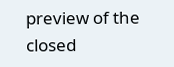preview of the closed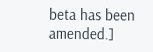beta has been amended.]